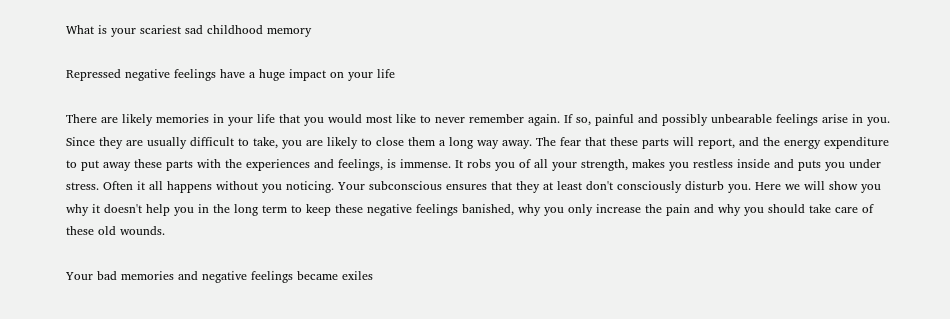What is your scariest sad childhood memory

Repressed negative feelings have a huge impact on your life

There are likely memories in your life that you would most like to never remember again. If so, painful and possibly unbearable feelings arise in you. Since they are usually difficult to take, you are likely to close them a long way away. The fear that these parts will report, and the energy expenditure to put away these parts with the experiences and feelings, is immense. It robs you of all your strength, makes you restless inside and puts you under stress. Often it all happens without you noticing. Your subconscious ensures that they at least don't consciously disturb you. Here we will show you why it doesn't help you in the long term to keep these negative feelings banished, why you only increase the pain and why you should take care of these old wounds.

Your bad memories and negative feelings became exiles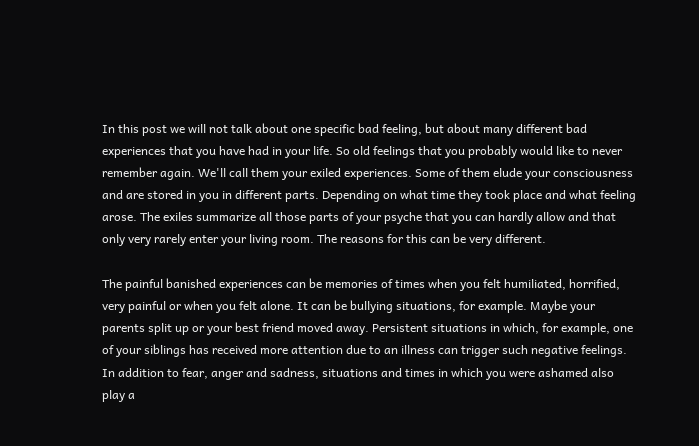In this post we will not talk about one specific bad feeling, but about many different bad experiences that you have had in your life. So old feelings that you probably would like to never remember again. We'll call them your exiled experiences. Some of them elude your consciousness and are stored in you in different parts. Depending on what time they took place and what feeling arose. The exiles summarize all those parts of your psyche that you can hardly allow and that only very rarely enter your living room. The reasons for this can be very different.

The painful banished experiences can be memories of times when you felt humiliated, horrified, very painful or when you felt alone. It can be bullying situations, for example. Maybe your parents split up or your best friend moved away. Persistent situations in which, for example, one of your siblings has received more attention due to an illness can trigger such negative feelings. In addition to fear, anger and sadness, situations and times in which you were ashamed also play a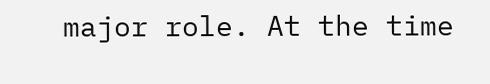major role. At the time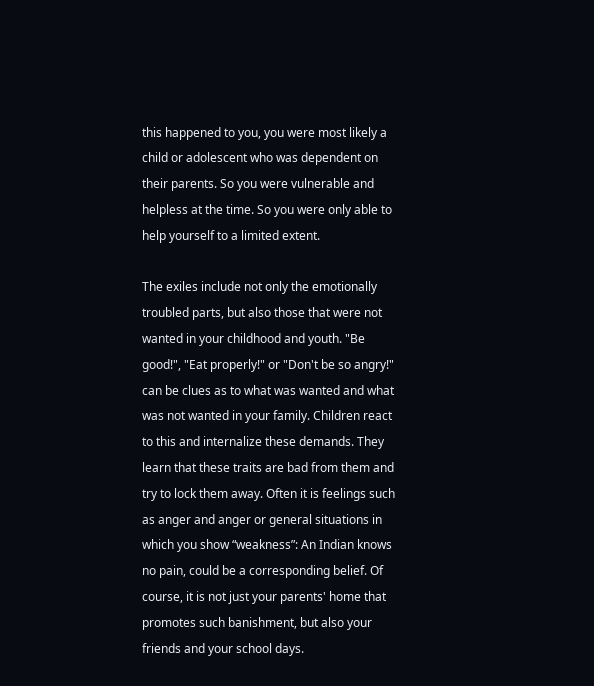this happened to you, you were most likely a child or adolescent who was dependent on their parents. So you were vulnerable and helpless at the time. So you were only able to help yourself to a limited extent.

The exiles include not only the emotionally troubled parts, but also those that were not wanted in your childhood and youth. "Be good!", "Eat properly!" or "Don't be so angry!" can be clues as to what was wanted and what was not wanted in your family. Children react to this and internalize these demands. They learn that these traits are bad from them and try to lock them away. Often it is feelings such as anger and anger or general situations in which you show “weakness”: An Indian knows no pain, could be a corresponding belief. Of course, it is not just your parents' home that promotes such banishment, but also your friends and your school days.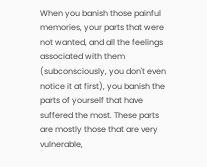When you banish those painful memories, your parts that were not wanted, and all the feelings associated with them (subconsciously, you don't even notice it at first), you banish the parts of yourself that have suffered the most. These parts are mostly those that are very vulnerable,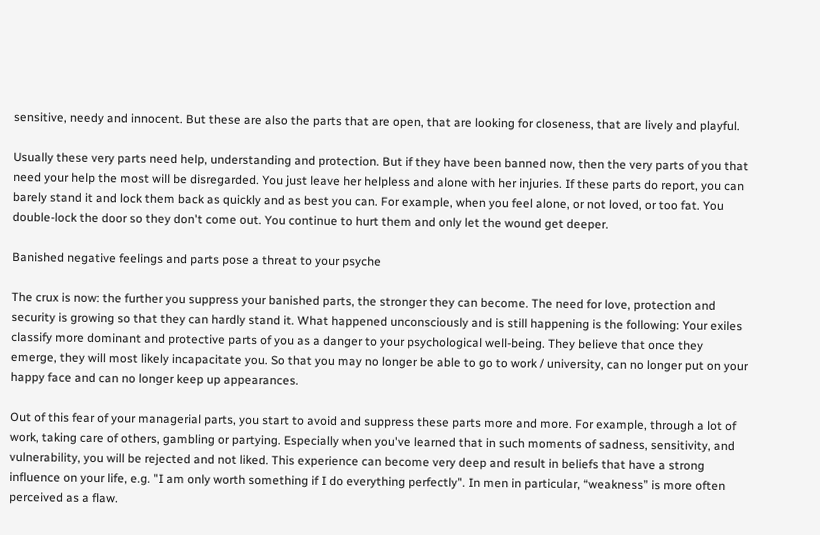sensitive, needy and innocent. But these are also the parts that are open, that are looking for closeness, that are lively and playful.

Usually these very parts need help, understanding and protection. But if they have been banned now, then the very parts of you that need your help the most will be disregarded. You just leave her helpless and alone with her injuries. If these parts do report, you can barely stand it and lock them back as quickly and as best you can. For example, when you feel alone, or not loved, or too fat. You double-lock the door so they don't come out. You continue to hurt them and only let the wound get deeper.

Banished negative feelings and parts pose a threat to your psyche

The crux is now: the further you suppress your banished parts, the stronger they can become. The need for love, protection and security is growing so that they can hardly stand it. What happened unconsciously and is still happening is the following: Your exiles classify more dominant and protective parts of you as a danger to your psychological well-being. They believe that once they emerge, they will most likely incapacitate you. So that you may no longer be able to go to work / university, can no longer put on your happy face and can no longer keep up appearances.

Out of this fear of your managerial parts, you start to avoid and suppress these parts more and more. For example, through a lot of work, taking care of others, gambling or partying. Especially when you've learned that in such moments of sadness, sensitivity, and vulnerability, you will be rejected and not liked. This experience can become very deep and result in beliefs that have a strong influence on your life, e.g. "I am only worth something if I do everything perfectly". In men in particular, “weakness” is more often perceived as a flaw.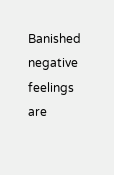Banished negative feelings are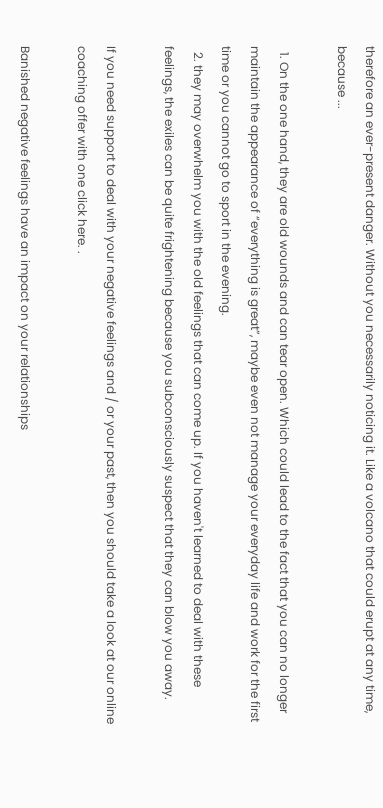therefore an ever-present danger. Without you necessarily noticing it. Like a volcano that could erupt at any time, because ...

  1. On the one hand, they are old wounds and can tear open. Which could lead to the fact that you can no longer maintain the appearance of “everything is great”, maybe even not manage your everyday life and work for the first time or you cannot go to sport in the evening.
  2. they may overwhelm you with the old feelings that can come up. If you haven't learned to deal with these feelings, the exiles can be quite frightening because you subconsciously suspect that they can blow you away.

If you need support to deal with your negative feelings and / or your past, then you should take a look at our online coaching offer with one click here. .

Banished negative feelings have an impact on your relationships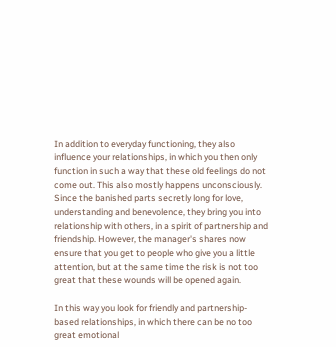In addition to everyday functioning, they also influence your relationships, in which you then only function in such a way that these old feelings do not come out. This also mostly happens unconsciously. Since the banished parts secretly long for love, understanding and benevolence, they bring you into relationship with others, in a spirit of partnership and friendship. However, the manager's shares now ensure that you get to people who give you a little attention, but at the same time the risk is not too great that these wounds will be opened again.

In this way you look for friendly and partnership-based relationships, in which there can be no too great emotional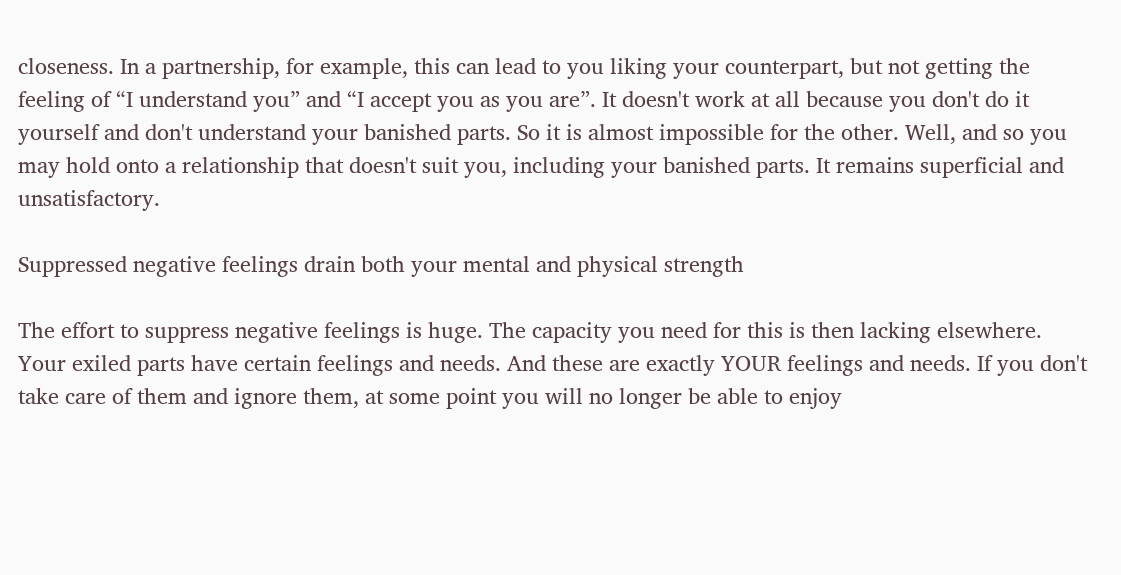closeness. In a partnership, for example, this can lead to you liking your counterpart, but not getting the feeling of “I understand you” and “I accept you as you are”. It doesn't work at all because you don't do it yourself and don't understand your banished parts. So it is almost impossible for the other. Well, and so you may hold onto a relationship that doesn't suit you, including your banished parts. It remains superficial and unsatisfactory.

Suppressed negative feelings drain both your mental and physical strength

The effort to suppress negative feelings is huge. The capacity you need for this is then lacking elsewhere. Your exiled parts have certain feelings and needs. And these are exactly YOUR feelings and needs. If you don't take care of them and ignore them, at some point you will no longer be able to enjoy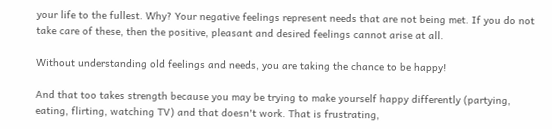your life to the fullest. Why? Your negative feelings represent needs that are not being met. If you do not take care of these, then the positive, pleasant and desired feelings cannot arise at all.

Without understanding old feelings and needs, you are taking the chance to be happy!

And that too takes strength because you may be trying to make yourself happy differently (partying, eating, flirting, watching TV) and that doesn't work. That is frustrating,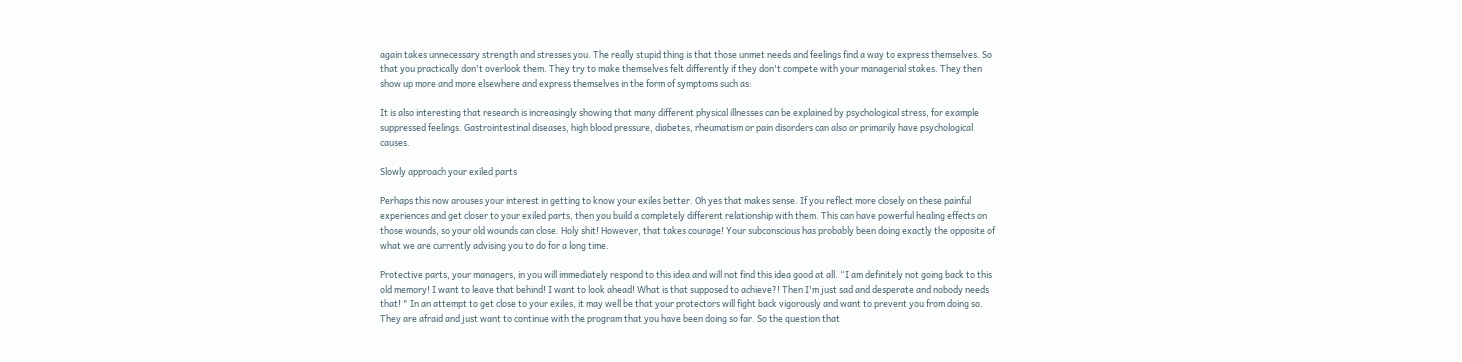again takes unnecessary strength and stresses you. The really stupid thing is that those unmet needs and feelings find a way to express themselves. So that you practically don't overlook them. They try to make themselves felt differently if they don't compete with your managerial stakes. They then show up more and more elsewhere and express themselves in the form of symptoms such as:

It is also interesting that research is increasingly showing that many different physical illnesses can be explained by psychological stress, for example suppressed feelings. Gastrointestinal diseases, high blood pressure, diabetes, rheumatism or pain disorders can also or primarily have psychological causes.

Slowly approach your exiled parts

Perhaps this now arouses your interest in getting to know your exiles better. Oh yes that makes sense. If you reflect more closely on these painful experiences and get closer to your exiled parts, then you build a completely different relationship with them. This can have powerful healing effects on those wounds, so your old wounds can close. Holy shit! However, that takes courage! Your subconscious has probably been doing exactly the opposite of what we are currently advising you to do for a long time.

Protective parts, your managers, in you will immediately respond to this idea and will not find this idea good at all. “I am definitely not going back to this old memory! I want to leave that behind! I want to look ahead! What is that supposed to achieve?! Then I'm just sad and desperate and nobody needs that! " In an attempt to get close to your exiles, it may well be that your protectors will fight back vigorously and want to prevent you from doing so. They are afraid and just want to continue with the program that you have been doing so far. So the question that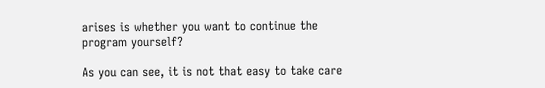arises is whether you want to continue the program yourself?

As you can see, it is not that easy to take care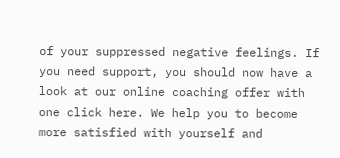of your suppressed negative feelings. If you need support, you should now have a look at our online coaching offer with one click here. We help you to become more satisfied with yourself and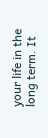your life in the long term. It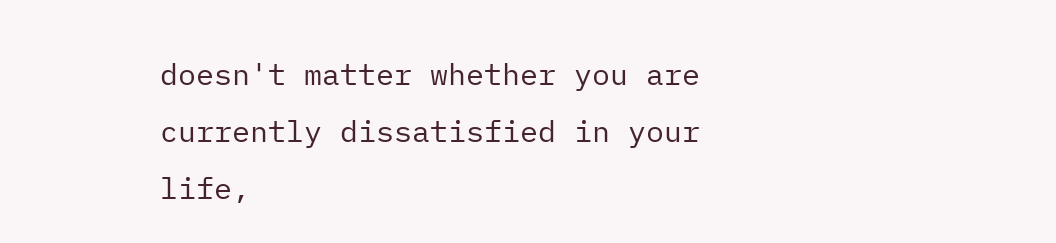doesn't matter whether you are currently dissatisfied in your life,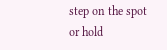step on the spot or hold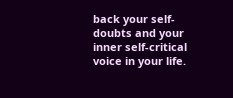back your self-doubts and your inner self-critical voice in your life.